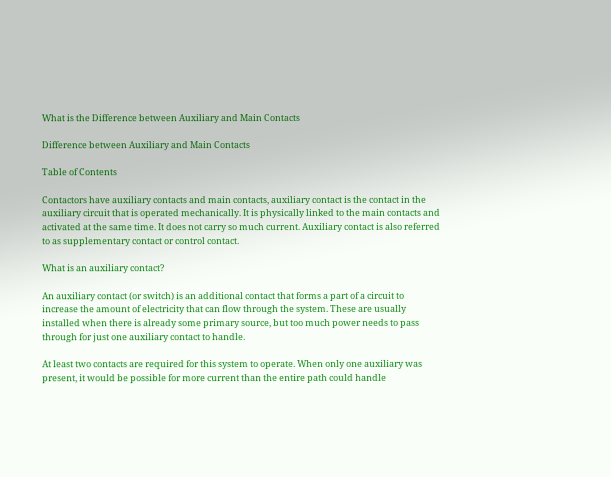What is the Difference between Auxiliary and Main Contacts

Difference between Auxiliary and Main Contacts

Table of Contents

Contactors have auxiliary contacts and main contacts, auxiliary contact is the contact in the auxiliary circuit that is operated mechanically. It is physically linked to the main contacts and activated at the same time. It does not carry so much current. Auxiliary contact is also referred to as supplementary contact or control contact.

What is an auxiliary contact?

An auxiliary contact (or switch) is an additional contact that forms a part of a circuit to increase the amount of electricity that can flow through the system. These are usually installed when there is already some primary source, but too much power needs to pass through for just one auxiliary contact to handle.

At least two contacts are required for this system to operate. When only one auxiliary was present, it would be possible for more current than the entire path could handle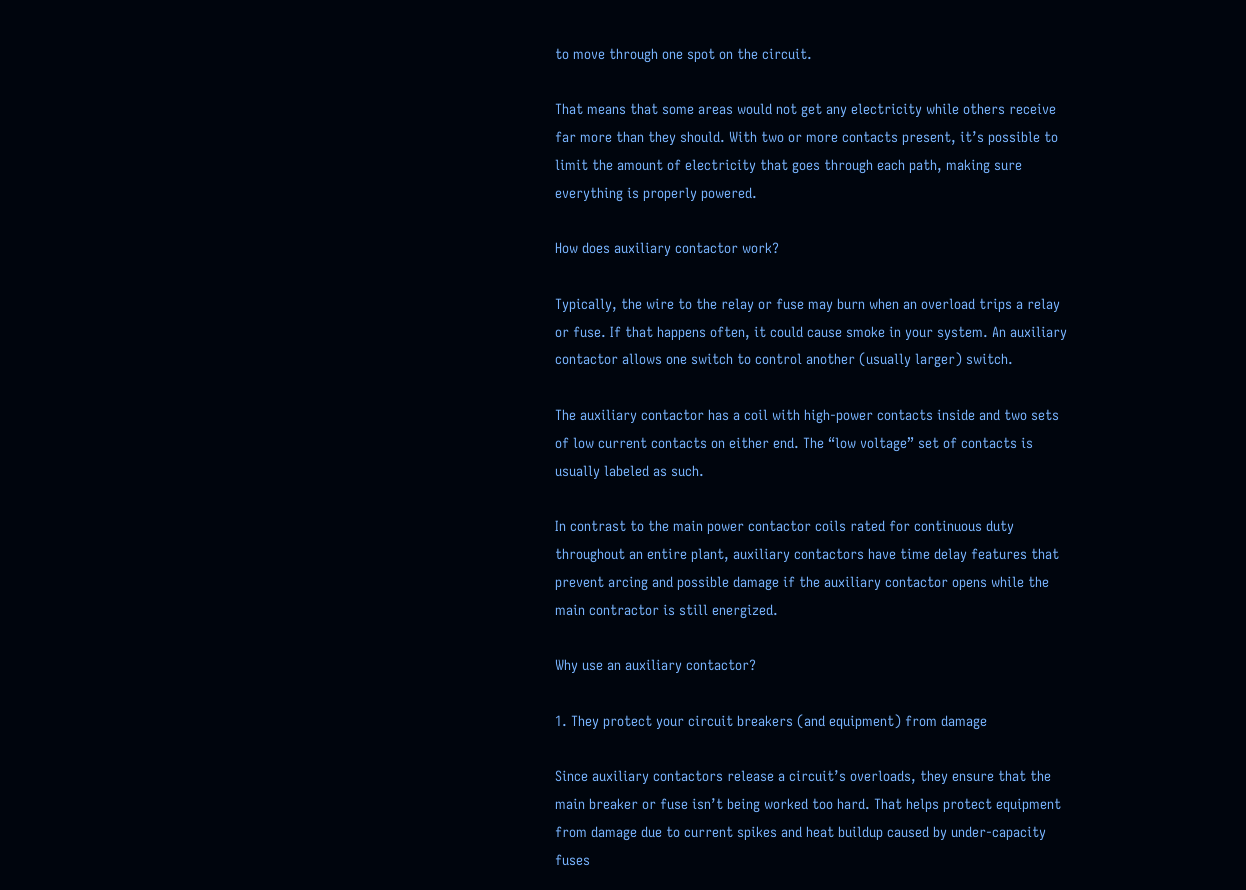to move through one spot on the circuit.

That means that some areas would not get any electricity while others receive far more than they should. With two or more contacts present, it’s possible to limit the amount of electricity that goes through each path, making sure everything is properly powered.

How does auxiliary contactor work?

Typically, the wire to the relay or fuse may burn when an overload trips a relay or fuse. If that happens often, it could cause smoke in your system. An auxiliary contactor allows one switch to control another (usually larger) switch.

The auxiliary contactor has a coil with high-power contacts inside and two sets of low current contacts on either end. The “low voltage” set of contacts is usually labeled as such.

In contrast to the main power contactor coils rated for continuous duty throughout an entire plant, auxiliary contactors have time delay features that prevent arcing and possible damage if the auxiliary contactor opens while the main contractor is still energized.

Why use an auxiliary contactor?

1. They protect your circuit breakers (and equipment) from damage

Since auxiliary contactors release a circuit’s overloads, they ensure that the main breaker or fuse isn’t being worked too hard. That helps protect equipment from damage due to current spikes and heat buildup caused by under-capacity fuses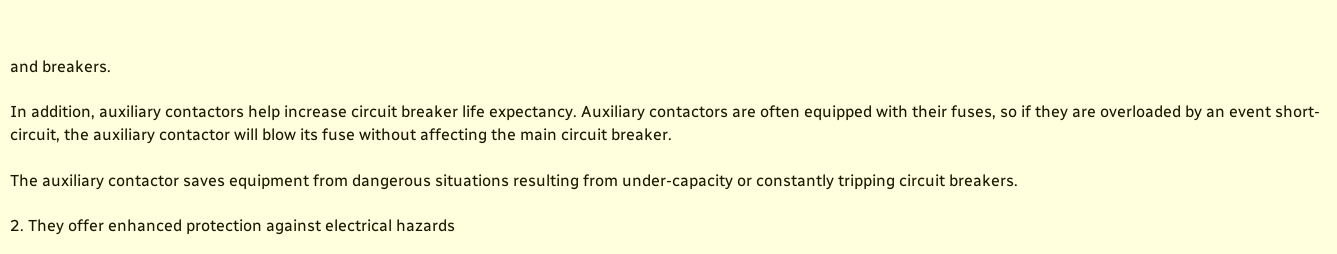and breakers.

In addition, auxiliary contactors help increase circuit breaker life expectancy. Auxiliary contactors are often equipped with their fuses, so if they are overloaded by an event short-circuit, the auxiliary contactor will blow its fuse without affecting the main circuit breaker.

The auxiliary contactor saves equipment from dangerous situations resulting from under-capacity or constantly tripping circuit breakers.

2. They offer enhanced protection against electrical hazards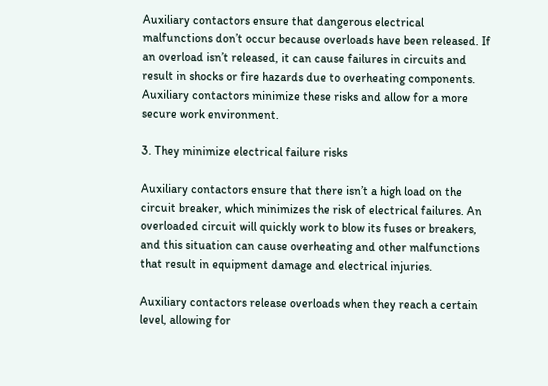Auxiliary contactors ensure that dangerous electrical malfunctions don’t occur because overloads have been released. If an overload isn’t released, it can cause failures in circuits and result in shocks or fire hazards due to overheating components. Auxiliary contactors minimize these risks and allow for a more secure work environment.

3. They minimize electrical failure risks

Auxiliary contactors ensure that there isn’t a high load on the circuit breaker, which minimizes the risk of electrical failures. An overloaded circuit will quickly work to blow its fuses or breakers, and this situation can cause overheating and other malfunctions that result in equipment damage and electrical injuries.

Auxiliary contactors release overloads when they reach a certain level, allowing for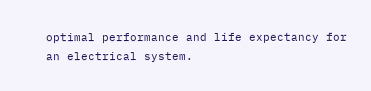optimal performance and life expectancy for an electrical system.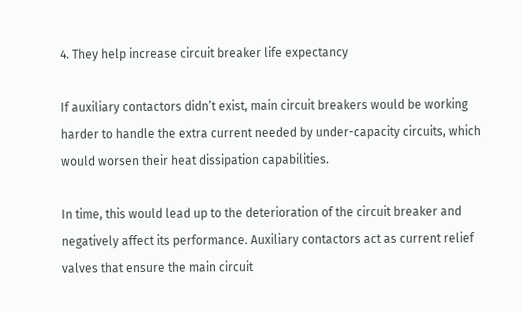4. They help increase circuit breaker life expectancy

If auxiliary contactors didn’t exist, main circuit breakers would be working harder to handle the extra current needed by under-capacity circuits, which would worsen their heat dissipation capabilities.

In time, this would lead up to the deterioration of the circuit breaker and negatively affect its performance. Auxiliary contactors act as current relief valves that ensure the main circuit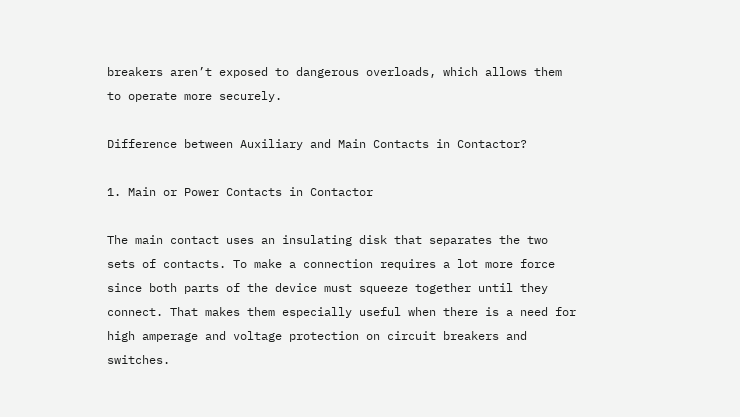breakers aren’t exposed to dangerous overloads, which allows them to operate more securely.

Difference between Auxiliary and Main Contacts in Contactor?

1. Main or Power Contacts in Contactor

The main contact uses an insulating disk that separates the two sets of contacts. To make a connection requires a lot more force since both parts of the device must squeeze together until they connect. That makes them especially useful when there is a need for high amperage and voltage protection on circuit breakers and switches.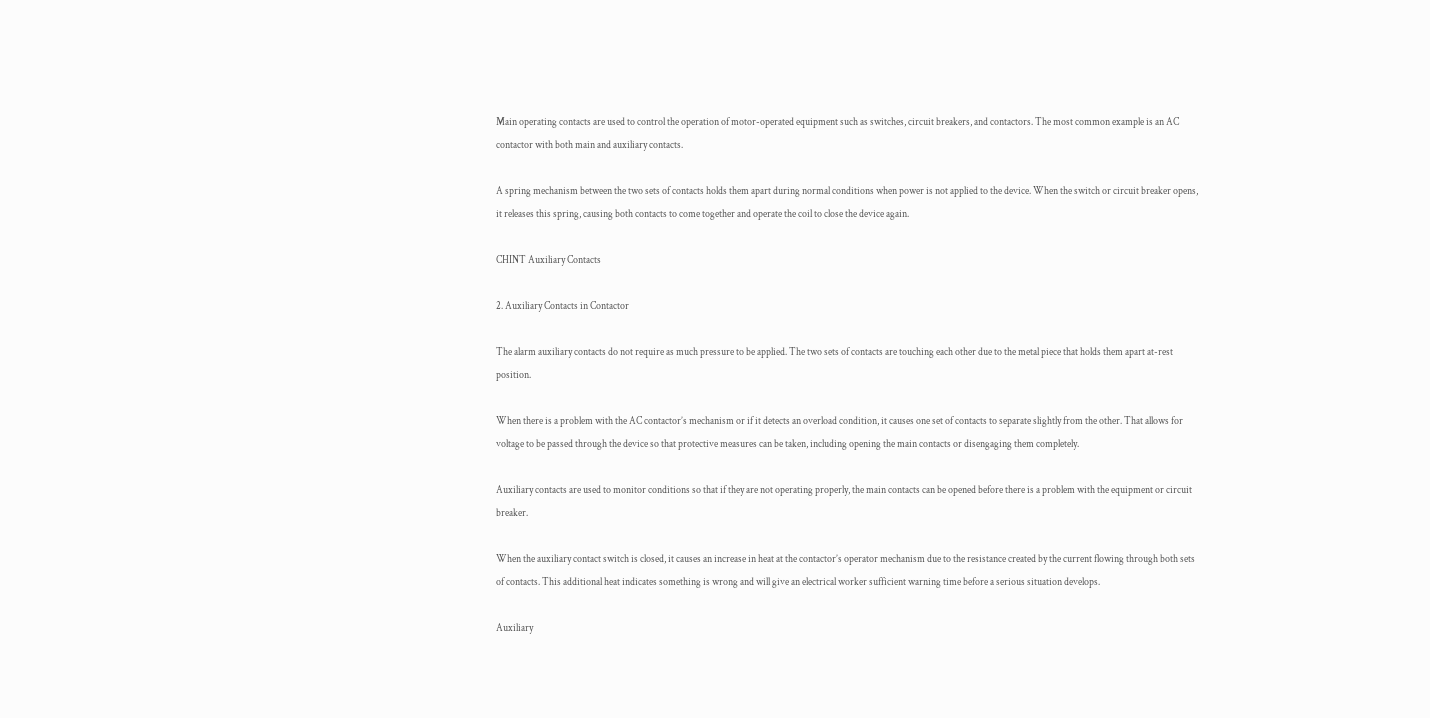Main operating contacts are used to control the operation of motor-operated equipment such as switches, circuit breakers, and contactors. The most common example is an AC contactor with both main and auxiliary contacts.

A spring mechanism between the two sets of contacts holds them apart during normal conditions when power is not applied to the device. When the switch or circuit breaker opens, it releases this spring, causing both contacts to come together and operate the coil to close the device again.

CHINT Auxiliary Contacts

2. Auxiliary Contacts in Contactor

The alarm auxiliary contacts do not require as much pressure to be applied. The two sets of contacts are touching each other due to the metal piece that holds them apart at-rest position.

When there is a problem with the AC contactor’s mechanism or if it detects an overload condition, it causes one set of contacts to separate slightly from the other. That allows for voltage to be passed through the device so that protective measures can be taken, including opening the main contacts or disengaging them completely.

Auxiliary contacts are used to monitor conditions so that if they are not operating properly, the main contacts can be opened before there is a problem with the equipment or circuit breaker.

When the auxiliary contact switch is closed, it causes an increase in heat at the contactor’s operator mechanism due to the resistance created by the current flowing through both sets of contacts. This additional heat indicates something is wrong and will give an electrical worker sufficient warning time before a serious situation develops.

Auxiliary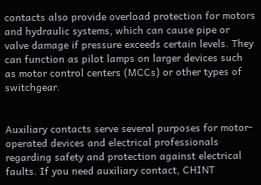contacts also provide overload protection for motors and hydraulic systems, which can cause pipe or valve damage if pressure exceeds certain levels. They can function as pilot lamps on larger devices such as motor control centers (MCCs) or other types of switchgear.


Auxiliary contacts serve several purposes for motor-operated devices and electrical professionals regarding safety and protection against electrical faults. If you need auxiliary contact, CHINT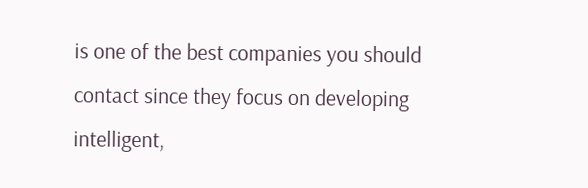is one of the best companies you should contact since they focus on developing intelligent,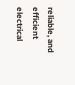reliable, and efficient electrical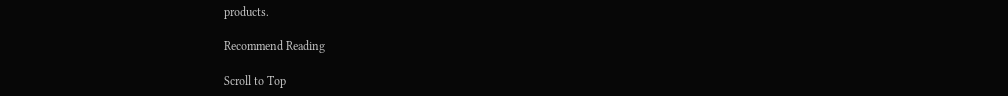products.

Recommend Reading

Scroll to Top